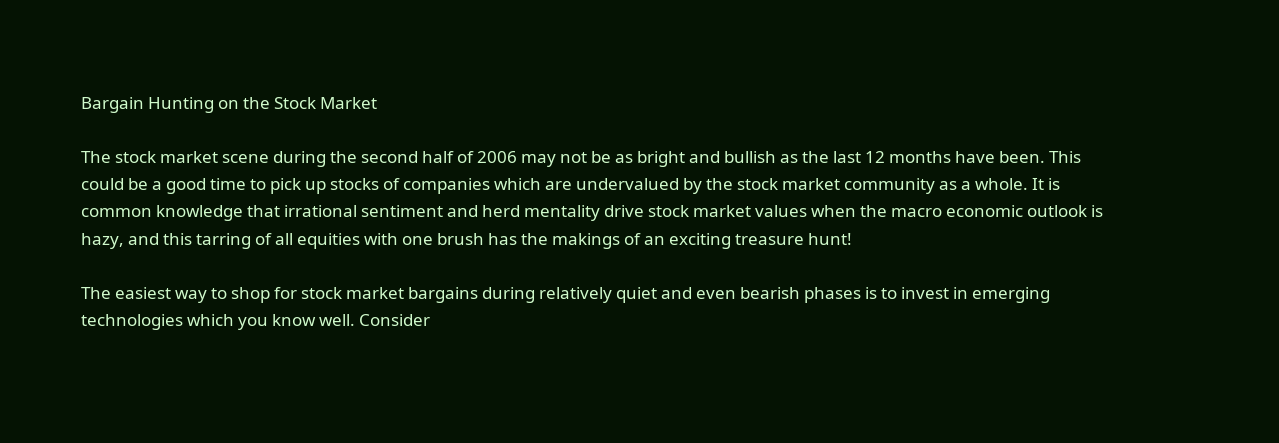Bargain Hunting on the Stock Market

The stock market scene during the second half of 2006 may not be as bright and bullish as the last 12 months have been. This could be a good time to pick up stocks of companies which are undervalued by the stock market community as a whole. It is common knowledge that irrational sentiment and herd mentality drive stock market values when the macro economic outlook is hazy, and this tarring of all equities with one brush has the makings of an exciting treasure hunt!

The easiest way to shop for stock market bargains during relatively quiet and even bearish phases is to invest in emerging technologies which you know well. Consider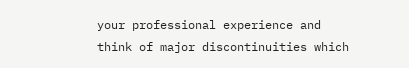your professional experience and think of major discontinuities which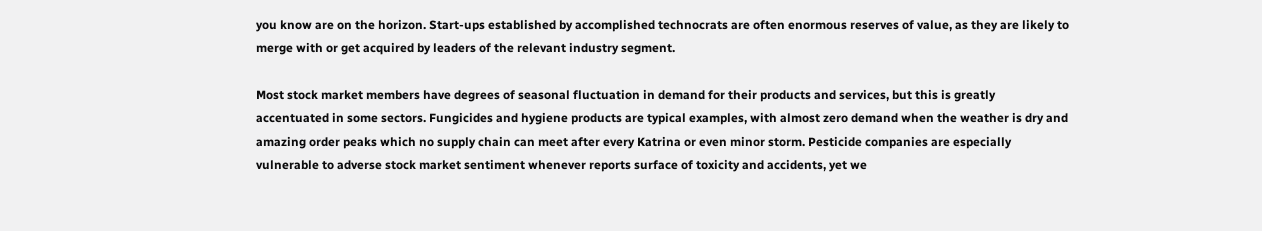you know are on the horizon. Start-ups established by accomplished technocrats are often enormous reserves of value, as they are likely to merge with or get acquired by leaders of the relevant industry segment.

Most stock market members have degrees of seasonal fluctuation in demand for their products and services, but this is greatly accentuated in some sectors. Fungicides and hygiene products are typical examples, with almost zero demand when the weather is dry and amazing order peaks which no supply chain can meet after every Katrina or even minor storm. Pesticide companies are especially vulnerable to adverse stock market sentiment whenever reports surface of toxicity and accidents, yet we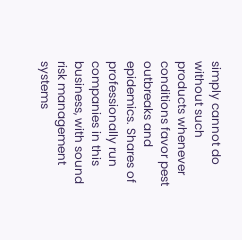simply cannot do without such products whenever conditions favor pest outbreaks and epidemics. Shares of professionally run companies in this business, with sound risk management systems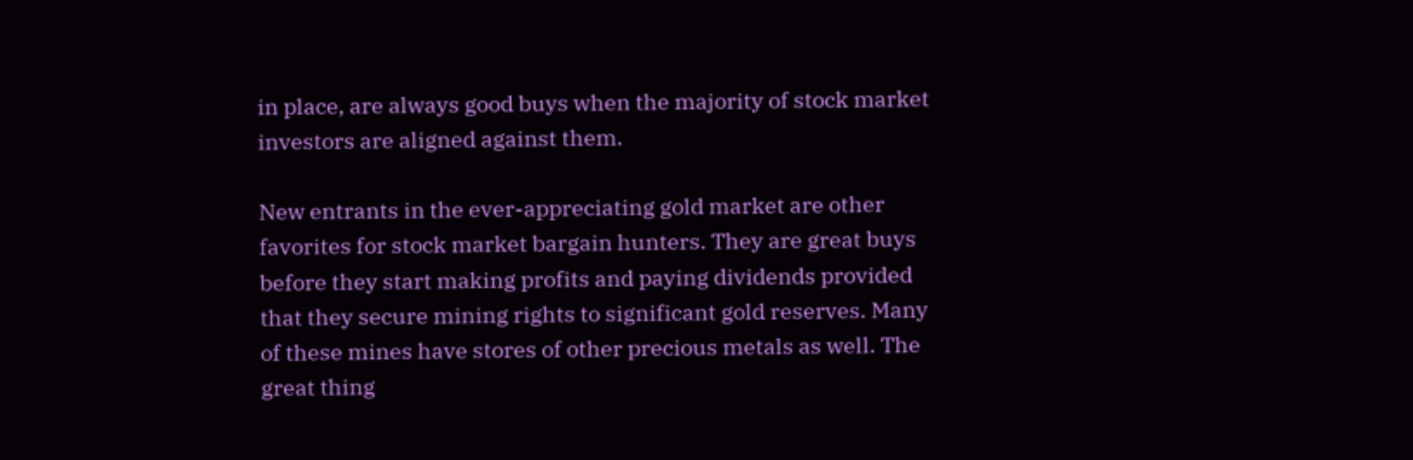in place, are always good buys when the majority of stock market investors are aligned against them.

New entrants in the ever-appreciating gold market are other favorites for stock market bargain hunters. They are great buys before they start making profits and paying dividends provided that they secure mining rights to significant gold reserves. Many of these mines have stores of other precious metals as well. The great thing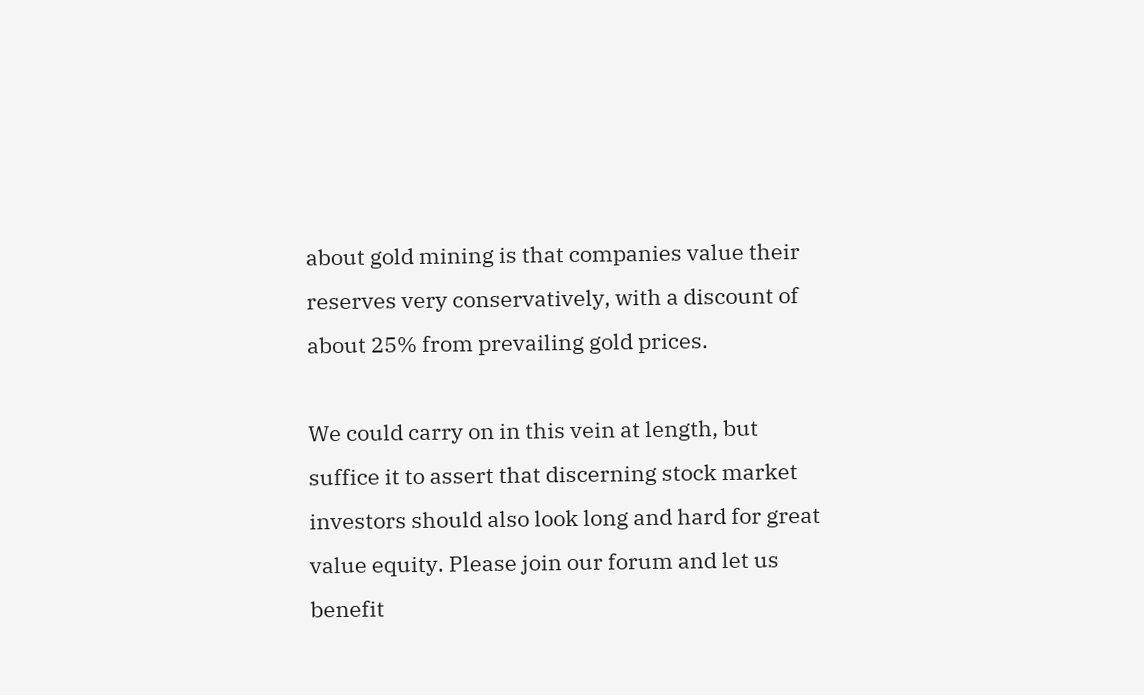about gold mining is that companies value their reserves very conservatively, with a discount of about 25% from prevailing gold prices.

We could carry on in this vein at length, but suffice it to assert that discerning stock market investors should also look long and hard for great value equity. Please join our forum and let us benefit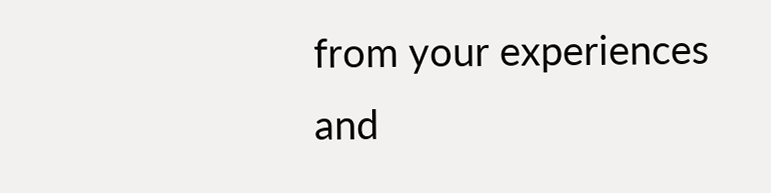from your experiences and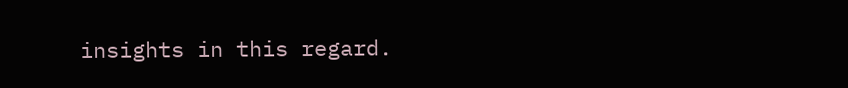insights in this regard.